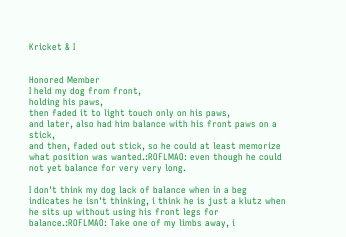Kricket & I


Honored Member
I held my dog from front,
holding his paws,
then faded it to light touch only on his paws,
and later, also had him balance with his front paws on a stick,
and then, faded out stick, so he could at least memorize what position was wanted.:ROFLMAO: even though he could not yet balance for very very long.

I don't think my dog lack of balance when in a beg indicates he isn't thinking, i think he is just a klutz when he sits up without using his front legs for balance.:ROFLMAO: Take one of my limbs away, i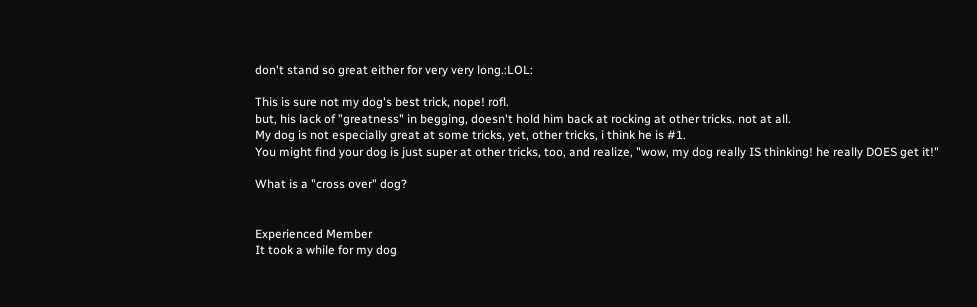don't stand so great either for very very long.:LOL:

This is sure not my dog's best trick, nope! rofl.
but, his lack of "greatness" in begging, doesn't hold him back at rocking at other tricks. not at all.
My dog is not especially great at some tricks, yet, other tricks, i think he is #1.
You might find your dog is just super at other tricks, too, and realize, "wow, my dog really IS thinking! he really DOES get it!"

What is a "cross over" dog?


Experienced Member
It took a while for my dog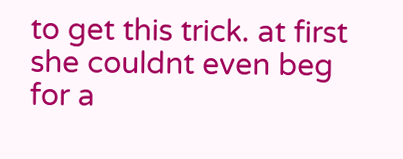to get this trick. at first she couldnt even beg for a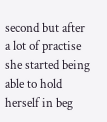second but after a lot of practise she started being able to hold herself in beg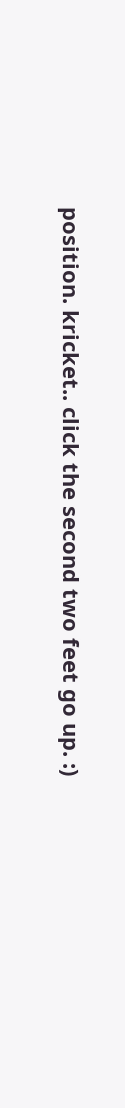position. kricket.. click the second two feet go up. :)